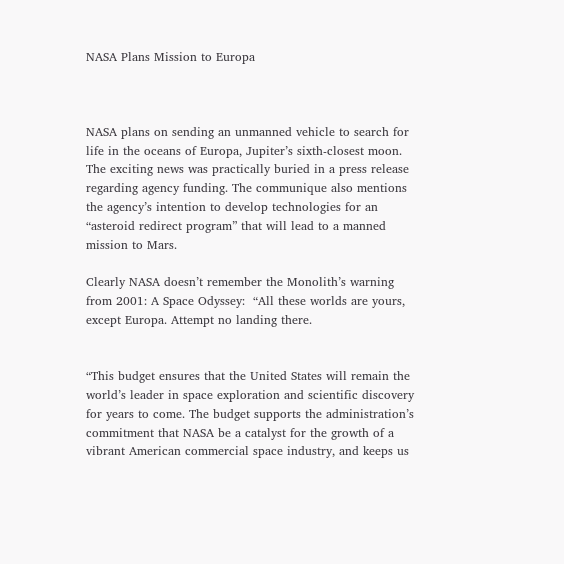NASA Plans Mission to Europa



NASA plans on sending an unmanned vehicle to search for life in the oceans of Europa, Jupiter’s sixth-closest moon. The exciting news was practically buried in a press release regarding agency funding. The communique also mentions the agency’s intention to develop technologies for an “asteroid redirect program” that will lead to a manned mission to Mars.

Clearly NASA doesn’t remember the Monolith’s warning from 2001: A Space Odyssey:  “All these worlds are yours, except Europa. Attempt no landing there.


“This budget ensures that the United States will remain the world’s leader in space exploration and scientific discovery for years to come. The budget supports the administration’s commitment that NASA be a catalyst for the growth of a vibrant American commercial space industry, and keeps us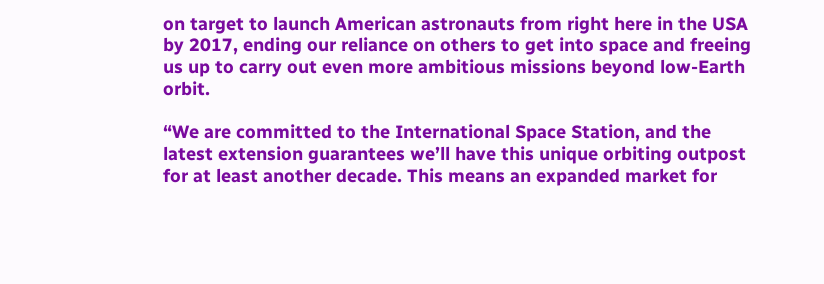on target to launch American astronauts from right here in the USA by 2017, ending our reliance on others to get into space and freeing us up to carry out even more ambitious missions beyond low-Earth orbit.

“We are committed to the International Space Station, and the latest extension guarantees we’ll have this unique orbiting outpost for at least another decade. This means an expanded market for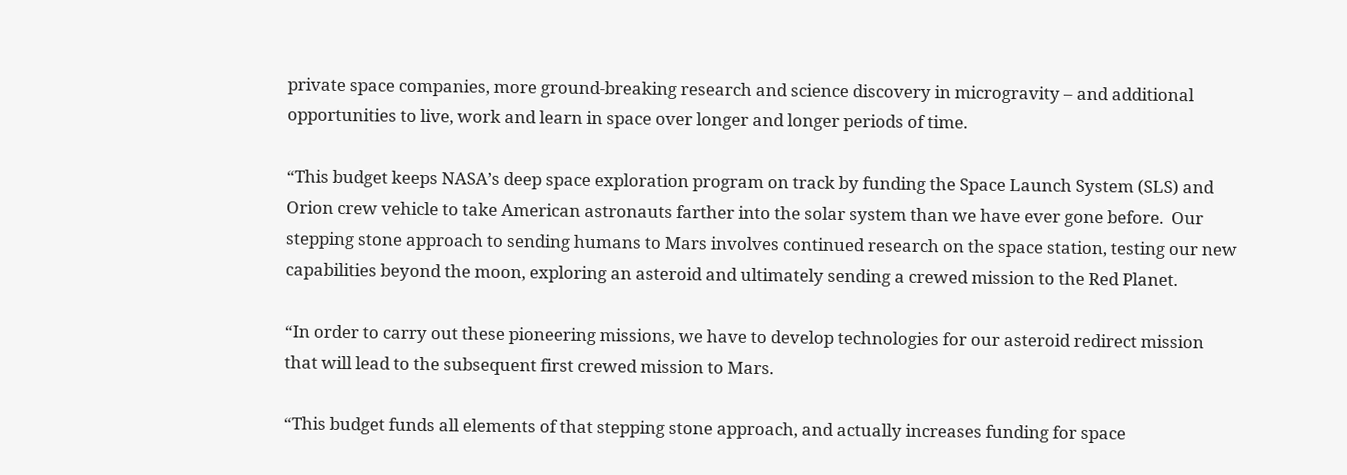private space companies, more ground-breaking research and science discovery in microgravity – and additional opportunities to live, work and learn in space over longer and longer periods of time.

“This budget keeps NASA’s deep space exploration program on track by funding the Space Launch System (SLS) and Orion crew vehicle to take American astronauts farther into the solar system than we have ever gone before.  Our stepping stone approach to sending humans to Mars involves continued research on the space station, testing our new capabilities beyond the moon, exploring an asteroid and ultimately sending a crewed mission to the Red Planet.

“In order to carry out these pioneering missions, we have to develop technologies for our asteroid redirect mission that will lead to the subsequent first crewed mission to Mars.

“This budget funds all elements of that stepping stone approach, and actually increases funding for space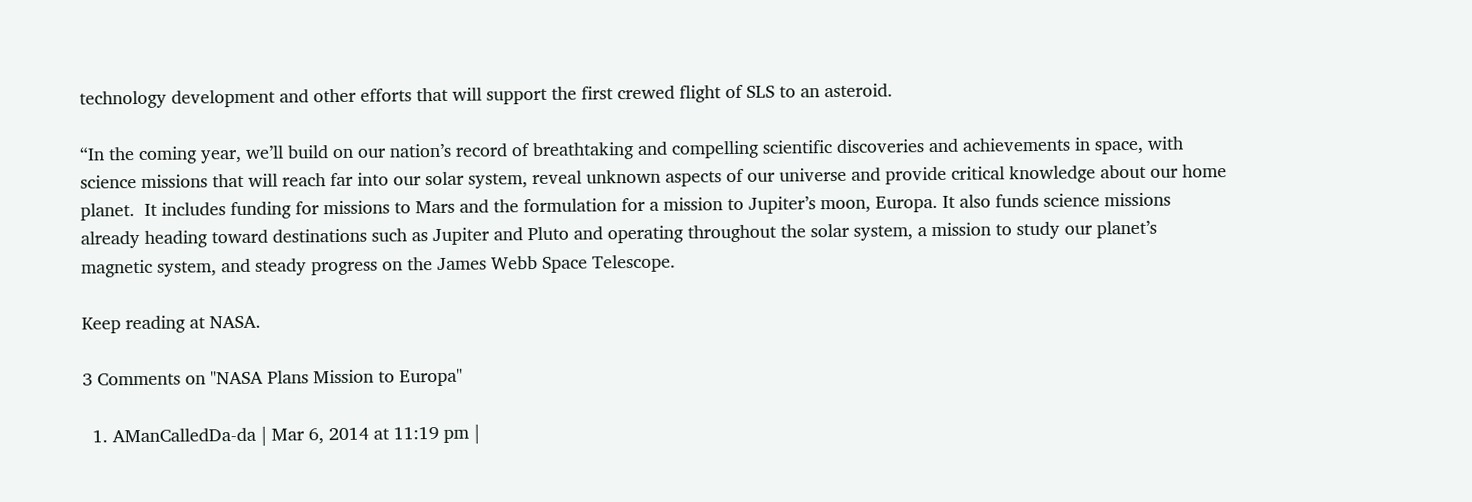technology development and other efforts that will support the first crewed flight of SLS to an asteroid.

“In the coming year, we’ll build on our nation’s record of breathtaking and compelling scientific discoveries and achievements in space, with science missions that will reach far into our solar system, reveal unknown aspects of our universe and provide critical knowledge about our home planet.  It includes funding for missions to Mars and the formulation for a mission to Jupiter’s moon, Europa. It also funds science missions already heading toward destinations such as Jupiter and Pluto and operating throughout the solar system, a mission to study our planet’s magnetic system, and steady progress on the James Webb Space Telescope.

Keep reading at NASA.

3 Comments on "NASA Plans Mission to Europa"

  1. AManCalledDa-da | Mar 6, 2014 at 11:19 pm |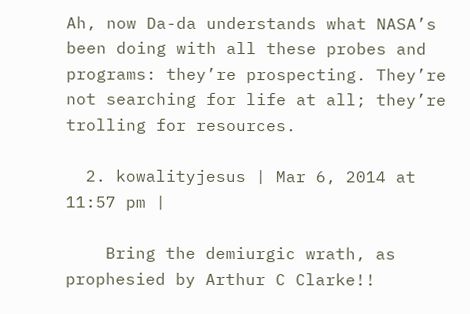Ah, now Da-da understands what NASA’s been doing with all these probes and programs: they’re prospecting. They’re not searching for life at all; they’re trolling for resources.

  2. kowalityjesus | Mar 6, 2014 at 11:57 pm |

    Bring the demiurgic wrath, as prophesied by Arthur C Clarke!!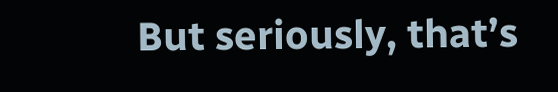But seriously, that’s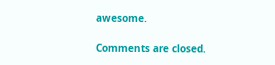awesome.

Comments are closed.